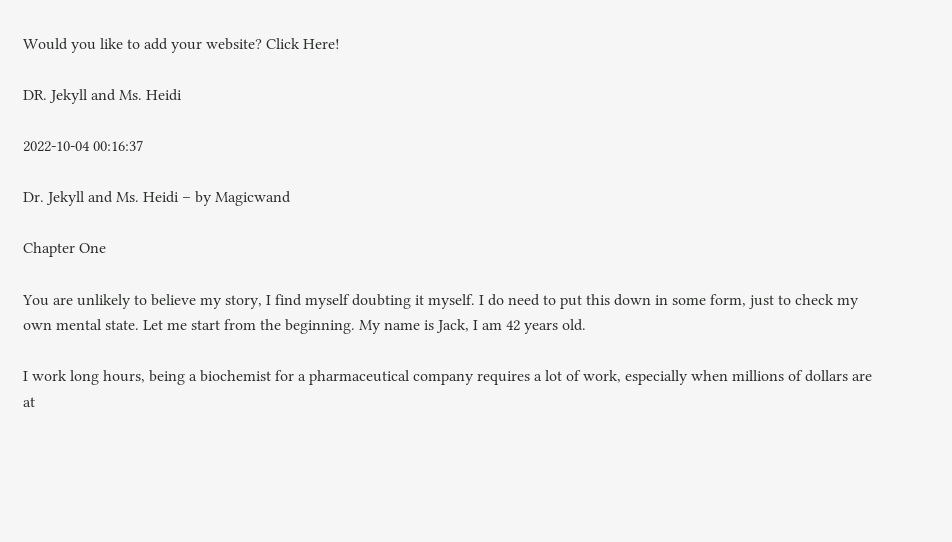Would you like to add your website? Click Here!

DR. Jekyll and Ms. Heidi

2022-10-04 00:16:37

Dr. Jekyll and Ms. Heidi – by Magicwand

Chapter One

You are unlikely to believe my story, I find myself doubting it myself. I do need to put this down in some form, just to check my own mental state. Let me start from the beginning. My name is Jack, I am 42 years old.

I work long hours, being a biochemist for a pharmaceutical company requires a lot of work, especially when millions of dollars are at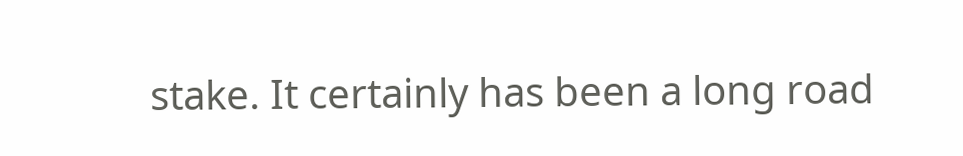stake. It certainly has been a long road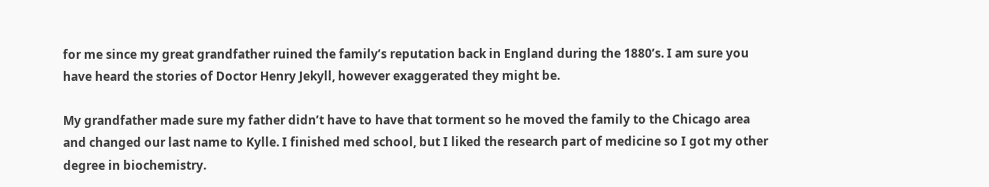for me since my great grandfather ruined the family’s reputation back in England during the 1880’s. I am sure you have heard the stories of Doctor Henry Jekyll, however exaggerated they might be.

My grandfather made sure my father didn’t have to have that torment so he moved the family to the Chicago area and changed our last name to Kylle. I finished med school, but I liked the research part of medicine so I got my other degree in biochemistry.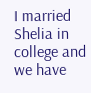I married Shelia in college and we have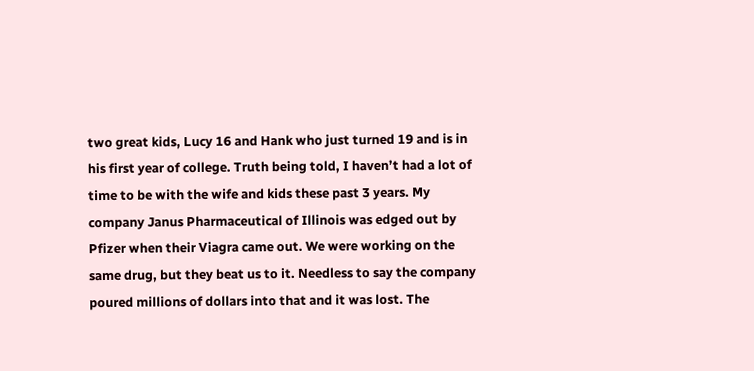two great kids, Lucy 16 and Hank who just turned 19 and is in his first year of college. Truth being told, I haven’t had a lot of time to be with the wife and kids these past 3 years. My company Janus Pharmaceutical of Illinois was edged out by Pfizer when their Viagra came out. We were working on the same drug, but they beat us to it. Needless to say the company poured millions of dollars into that and it was lost. The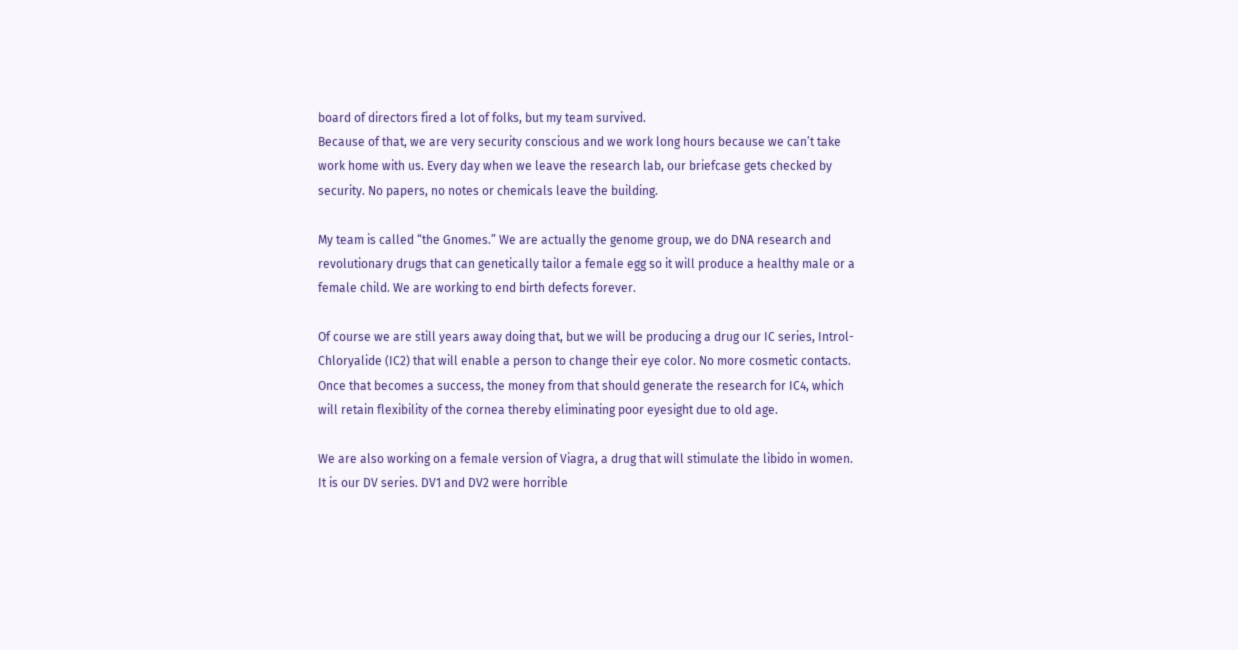board of directors fired a lot of folks, but my team survived.
Because of that, we are very security conscious and we work long hours because we can’t take work home with us. Every day when we leave the research lab, our briefcase gets checked by security. No papers, no notes or chemicals leave the building.

My team is called “the Gnomes.” We are actually the genome group, we do DNA research and revolutionary drugs that can genetically tailor a female egg so it will produce a healthy male or a female child. We are working to end birth defects forever.

Of course we are still years away doing that, but we will be producing a drug our IC series, Introl-Chloryalide (IC2) that will enable a person to change their eye color. No more cosmetic contacts. Once that becomes a success, the money from that should generate the research for IC4, which will retain flexibility of the cornea thereby eliminating poor eyesight due to old age.

We are also working on a female version of Viagra, a drug that will stimulate the libido in women. It is our DV series. DV1 and DV2 were horrible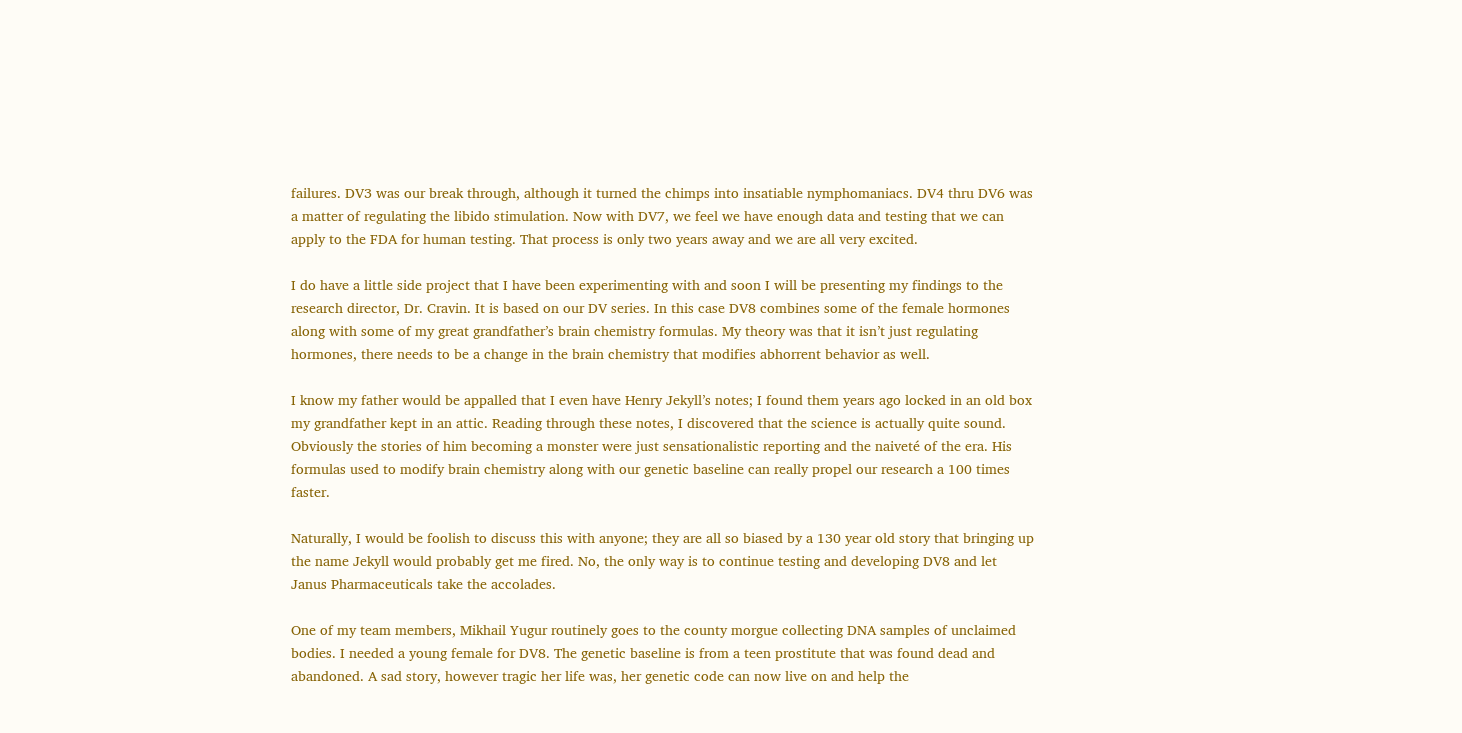failures. DV3 was our break through, although it turned the chimps into insatiable nymphomaniacs. DV4 thru DV6 was a matter of regulating the libido stimulation. Now with DV7, we feel we have enough data and testing that we can apply to the FDA for human testing. That process is only two years away and we are all very excited.

I do have a little side project that I have been experimenting with and soon I will be presenting my findings to the research director, Dr. Cravin. It is based on our DV series. In this case DV8 combines some of the female hormones along with some of my great grandfather’s brain chemistry formulas. My theory was that it isn’t just regulating hormones, there needs to be a change in the brain chemistry that modifies abhorrent behavior as well.

I know my father would be appalled that I even have Henry Jekyll’s notes; I found them years ago locked in an old box my grandfather kept in an attic. Reading through these notes, I discovered that the science is actually quite sound. Obviously the stories of him becoming a monster were just sensationalistic reporting and the naiveté of the era. His formulas used to modify brain chemistry along with our genetic baseline can really propel our research a 100 times faster.

Naturally, I would be foolish to discuss this with anyone; they are all so biased by a 130 year old story that bringing up the name Jekyll would probably get me fired. No, the only way is to continue testing and developing DV8 and let Janus Pharmaceuticals take the accolades.

One of my team members, Mikhail Yugur routinely goes to the county morgue collecting DNA samples of unclaimed bodies. I needed a young female for DV8. The genetic baseline is from a teen prostitute that was found dead and abandoned. A sad story, however tragic her life was, her genetic code can now live on and help the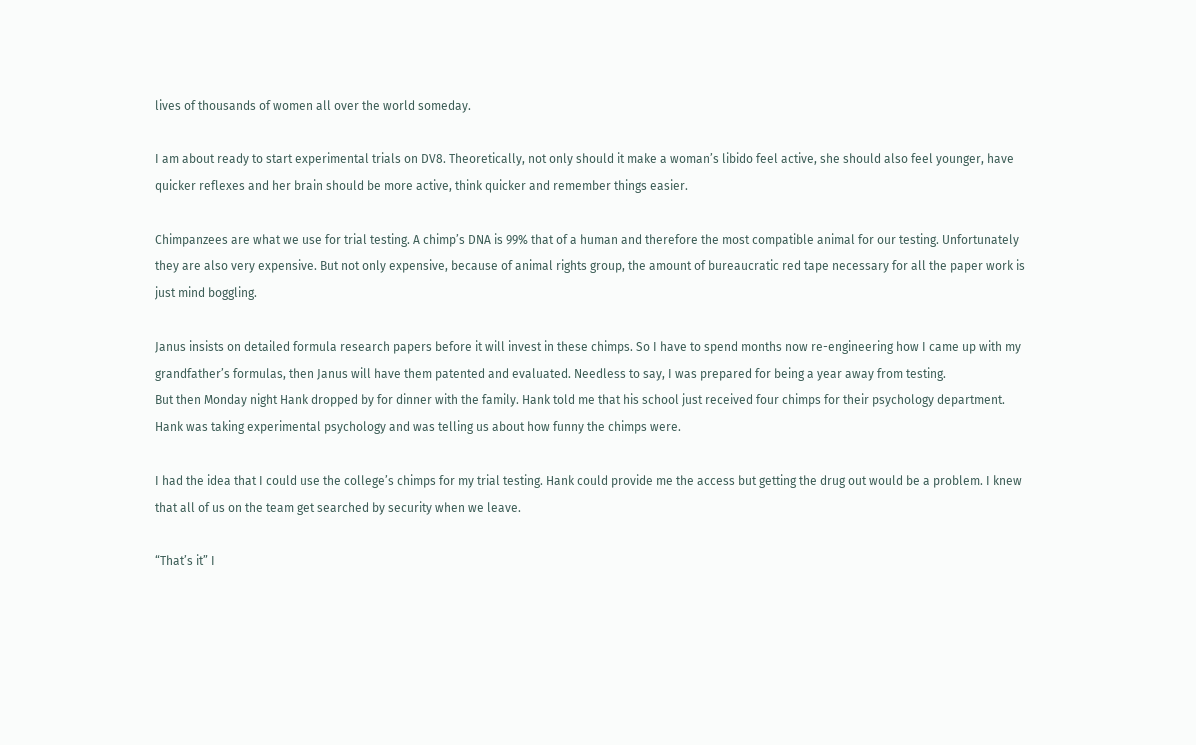lives of thousands of women all over the world someday.

I am about ready to start experimental trials on DV8. Theoretically, not only should it make a woman’s libido feel active, she should also feel younger, have quicker reflexes and her brain should be more active, think quicker and remember things easier.

Chimpanzees are what we use for trial testing. A chimp’s DNA is 99% that of a human and therefore the most compatible animal for our testing. Unfortunately they are also very expensive. But not only expensive, because of animal rights group, the amount of bureaucratic red tape necessary for all the paper work is just mind boggling.

Janus insists on detailed formula research papers before it will invest in these chimps. So I have to spend months now re-engineering how I came up with my grandfather’s formulas, then Janus will have them patented and evaluated. Needless to say, I was prepared for being a year away from testing.
But then Monday night Hank dropped by for dinner with the family. Hank told me that his school just received four chimps for their psychology department. Hank was taking experimental psychology and was telling us about how funny the chimps were.

I had the idea that I could use the college’s chimps for my trial testing. Hank could provide me the access but getting the drug out would be a problem. I knew that all of us on the team get searched by security when we leave.

“That’s it” I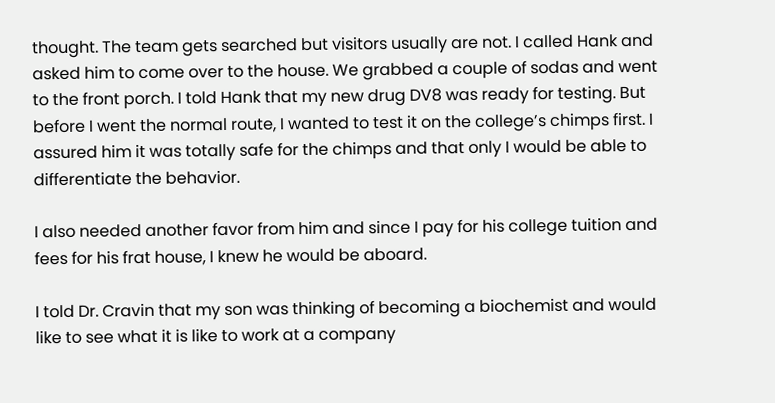thought. The team gets searched but visitors usually are not. I called Hank and asked him to come over to the house. We grabbed a couple of sodas and went to the front porch. I told Hank that my new drug DV8 was ready for testing. But before I went the normal route, I wanted to test it on the college’s chimps first. I assured him it was totally safe for the chimps and that only I would be able to differentiate the behavior.

I also needed another favor from him and since I pay for his college tuition and fees for his frat house, I knew he would be aboard.

I told Dr. Cravin that my son was thinking of becoming a biochemist and would like to see what it is like to work at a company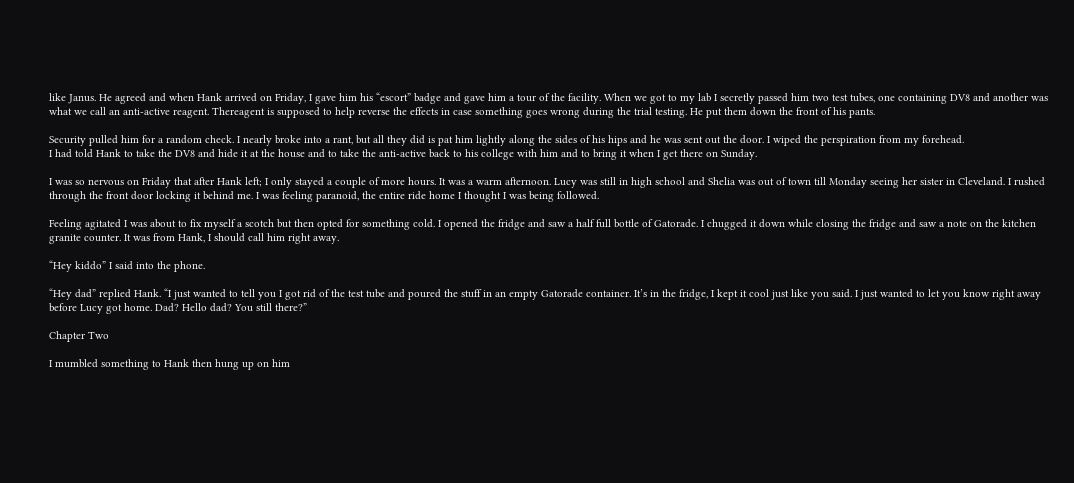like Janus. He agreed and when Hank arrived on Friday, I gave him his “escort” badge and gave him a tour of the facility. When we got to my lab I secretly passed him two test tubes, one containing DV8 and another was what we call an anti-active reagent. Thereagent is supposed to help reverse the effects in case something goes wrong during the trial testing. He put them down the front of his pants.

Security pulled him for a random check. I nearly broke into a rant, but all they did is pat him lightly along the sides of his hips and he was sent out the door. I wiped the perspiration from my forehead.
I had told Hank to take the DV8 and hide it at the house and to take the anti-active back to his college with him and to bring it when I get there on Sunday.

I was so nervous on Friday that after Hank left; I only stayed a couple of more hours. It was a warm afternoon. Lucy was still in high school and Shelia was out of town till Monday seeing her sister in Cleveland. I rushed through the front door locking it behind me. I was feeling paranoid, the entire ride home I thought I was being followed.

Feeling agitated I was about to fix myself a scotch but then opted for something cold. I opened the fridge and saw a half full bottle of Gatorade. I chugged it down while closing the fridge and saw a note on the kitchen granite counter. It was from Hank, I should call him right away.

“Hey kiddo” I said into the phone.

“Hey dad” replied Hank. “I just wanted to tell you I got rid of the test tube and poured the stuff in an empty Gatorade container. It’s in the fridge, I kept it cool just like you said. I just wanted to let you know right away before Lucy got home. Dad? Hello dad? You still there?”

Chapter Two

I mumbled something to Hank then hung up on him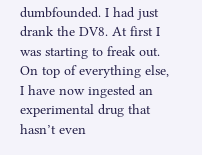dumbfounded. I had just drank the DV8. At first I was starting to freak out. On top of everything else, I have now ingested an experimental drug that hasn’t even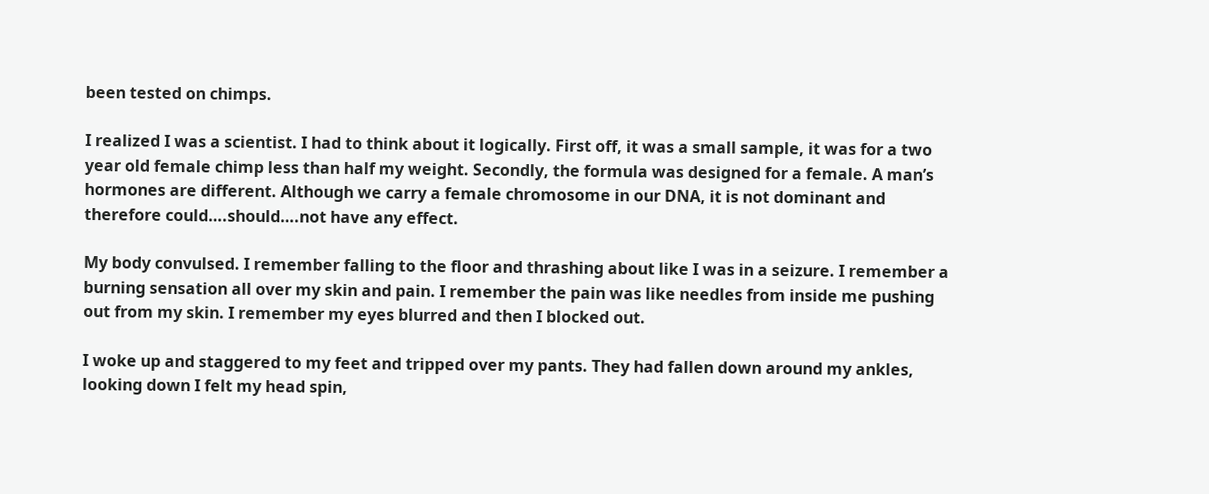been tested on chimps.

I realized I was a scientist. I had to think about it logically. First off, it was a small sample, it was for a two year old female chimp less than half my weight. Secondly, the formula was designed for a female. A man’s hormones are different. Although we carry a female chromosome in our DNA, it is not dominant and therefore could….should….not have any effect.

My body convulsed. I remember falling to the floor and thrashing about like I was in a seizure. I remember a burning sensation all over my skin and pain. I remember the pain was like needles from inside me pushing out from my skin. I remember my eyes blurred and then I blocked out.

I woke up and staggered to my feet and tripped over my pants. They had fallen down around my ankles, looking down I felt my head spin,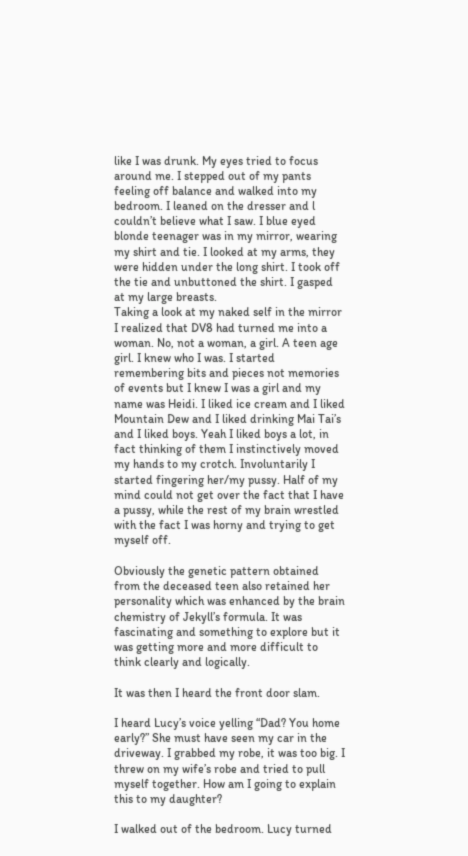like I was drunk. My eyes tried to focus around me. I stepped out of my pants feeling off balance and walked into my bedroom. I leaned on the dresser and l couldn’t believe what I saw. I blue eyed blonde teenager was in my mirror, wearing my shirt and tie. I looked at my arms, they were hidden under the long shirt. I took off the tie and unbuttoned the shirt. I gasped at my large breasts.
Taking a look at my naked self in the mirror I realized that DV8 had turned me into a woman. No, not a woman, a girl. A teen age girl. I knew who I was. I started remembering bits and pieces not memories of events but I knew I was a girl and my name was Heidi. I liked ice cream and I liked Mountain Dew and I liked drinking Mai Tai’s and I liked boys. Yeah I liked boys a lot, in fact thinking of them I instinctively moved my hands to my crotch. Involuntarily I started fingering her/my pussy. Half of my mind could not get over the fact that I have a pussy, while the rest of my brain wrestled with the fact I was horny and trying to get myself off.

Obviously the genetic pattern obtained from the deceased teen also retained her personality which was enhanced by the brain chemistry of Jekyll’s formula. It was fascinating and something to explore but it was getting more and more difficult to think clearly and logically.

It was then I heard the front door slam.

I heard Lucy’s voice yelling “Dad? You home early?” She must have seen my car in the driveway. I grabbed my robe, it was too big. I threw on my wife’s robe and tried to pull myself together. How am I going to explain this to my daughter?

I walked out of the bedroom. Lucy turned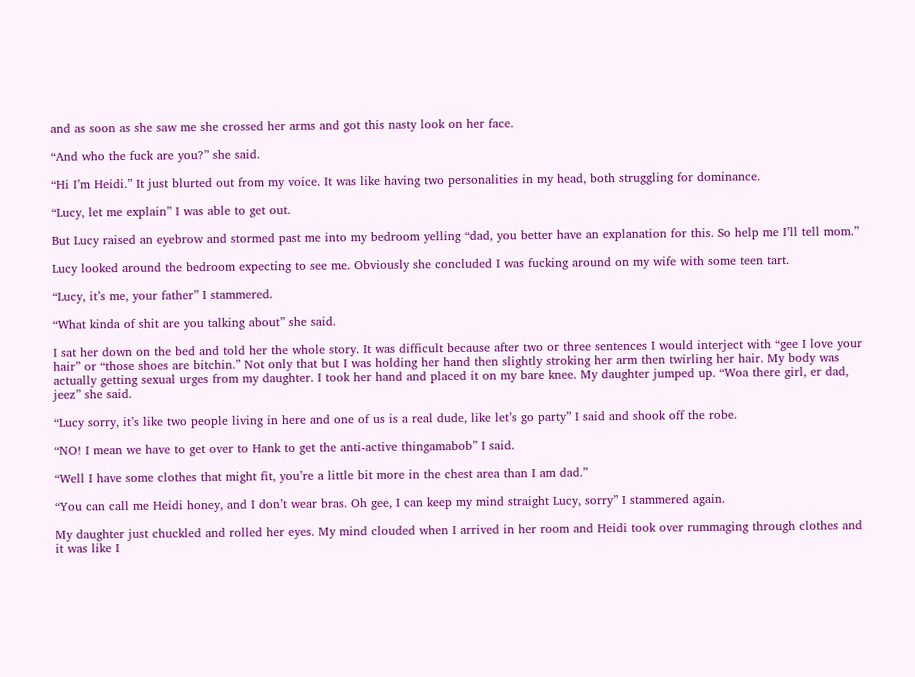and as soon as she saw me she crossed her arms and got this nasty look on her face.

“And who the fuck are you?” she said.

“Hi I’m Heidi.” It just blurted out from my voice. It was like having two personalities in my head, both struggling for dominance.

“Lucy, let me explain” I was able to get out.

But Lucy raised an eyebrow and stormed past me into my bedroom yelling “dad, you better have an explanation for this. So help me I’ll tell mom.”

Lucy looked around the bedroom expecting to see me. Obviously she concluded I was fucking around on my wife with some teen tart.

“Lucy, it’s me, your father” I stammered.

“What kinda of shit are you talking about” she said.

I sat her down on the bed and told her the whole story. It was difficult because after two or three sentences I would interject with “gee I love your hair” or “those shoes are bitchin.” Not only that but I was holding her hand then slightly stroking her arm then twirling her hair. My body was actually getting sexual urges from my daughter. I took her hand and placed it on my bare knee. My daughter jumped up. “Woa there girl, er dad, jeez” she said.

“Lucy sorry, it’s like two people living in here and one of us is a real dude, like let’s go party” I said and shook off the robe.

“NO! I mean we have to get over to Hank to get the anti-active thingamabob” I said.

“Well I have some clothes that might fit, you’re a little bit more in the chest area than I am dad.”

“You can call me Heidi honey, and I don’t wear bras. Oh gee, I can keep my mind straight Lucy, sorry” I stammered again.

My daughter just chuckled and rolled her eyes. My mind clouded when I arrived in her room and Heidi took over rummaging through clothes and it was like I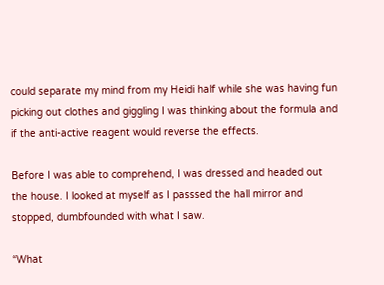could separate my mind from my Heidi half while she was having fun picking out clothes and giggling I was thinking about the formula and if the anti-active reagent would reverse the effects.

Before I was able to comprehend, I was dressed and headed out the house. I looked at myself as I passsed the hall mirror and stopped, dumbfounded with what I saw.

“What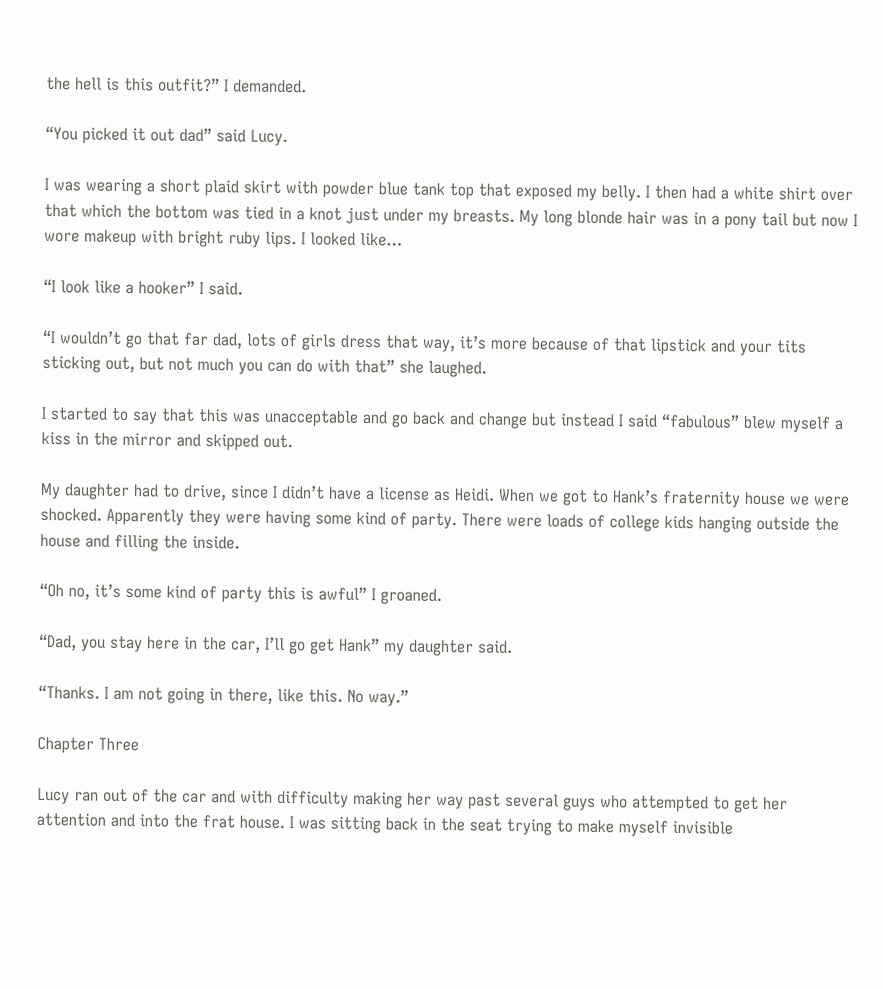the hell is this outfit?” I demanded.

“You picked it out dad” said Lucy.

I was wearing a short plaid skirt with powder blue tank top that exposed my belly. I then had a white shirt over that which the bottom was tied in a knot just under my breasts. My long blonde hair was in a pony tail but now I wore makeup with bright ruby lips. I looked like…

“I look like a hooker” I said.

“I wouldn’t go that far dad, lots of girls dress that way, it’s more because of that lipstick and your tits sticking out, but not much you can do with that” she laughed.

I started to say that this was unacceptable and go back and change but instead I said “fabulous” blew myself a kiss in the mirror and skipped out.

My daughter had to drive, since I didn’t have a license as Heidi. When we got to Hank’s fraternity house we were shocked. Apparently they were having some kind of party. There were loads of college kids hanging outside the house and filling the inside.

“Oh no, it’s some kind of party this is awful” I groaned.

“Dad, you stay here in the car, I’ll go get Hank” my daughter said.

“Thanks. I am not going in there, like this. No way.”

Chapter Three

Lucy ran out of the car and with difficulty making her way past several guys who attempted to get her attention and into the frat house. I was sitting back in the seat trying to make myself invisible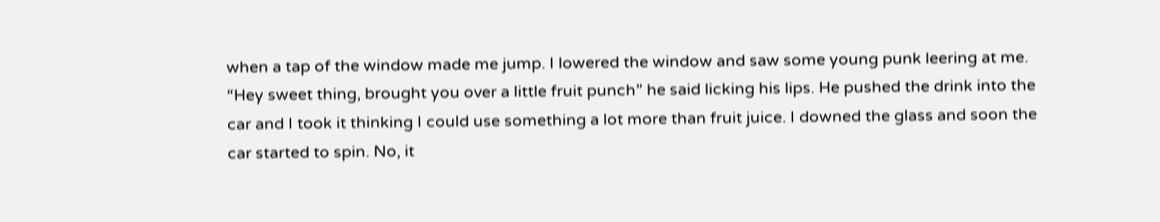when a tap of the window made me jump. I lowered the window and saw some young punk leering at me.
“Hey sweet thing, brought you over a little fruit punch” he said licking his lips. He pushed the drink into the car and I took it thinking I could use something a lot more than fruit juice. I downed the glass and soon the car started to spin. No, it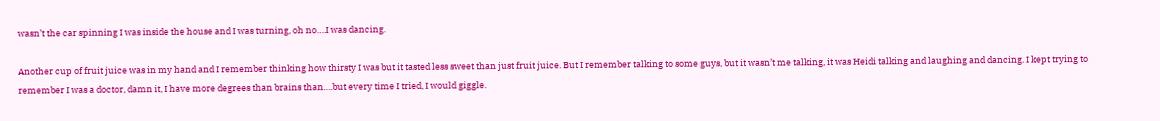wasn’t the car spinning I was inside the house and I was turning, oh no….I was dancing.

Another cup of fruit juice was in my hand and I remember thinking how thirsty I was but it tasted less sweet than just fruit juice. But I remember talking to some guys, but it wasn’t me talking, it was Heidi talking and laughing and dancing. I kept trying to remember I was a doctor, damn it, I have more degrees than brains than….but every time I tried, I would giggle.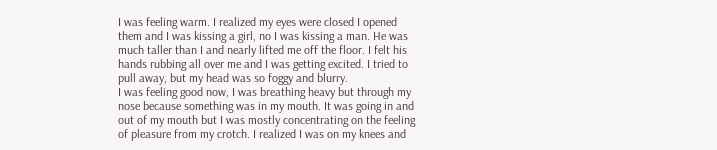I was feeling warm. I realized my eyes were closed I opened them and I was kissing a girl, no I was kissing a man. He was much taller than I and nearly lifted me off the floor. I felt his hands rubbing all over me and I was getting excited. I tried to pull away, but my head was so foggy and blurry.
I was feeling good now, I was breathing heavy but through my nose because something was in my mouth. It was going in and out of my mouth but I was mostly concentrating on the feeling of pleasure from my crotch. I realized I was on my knees and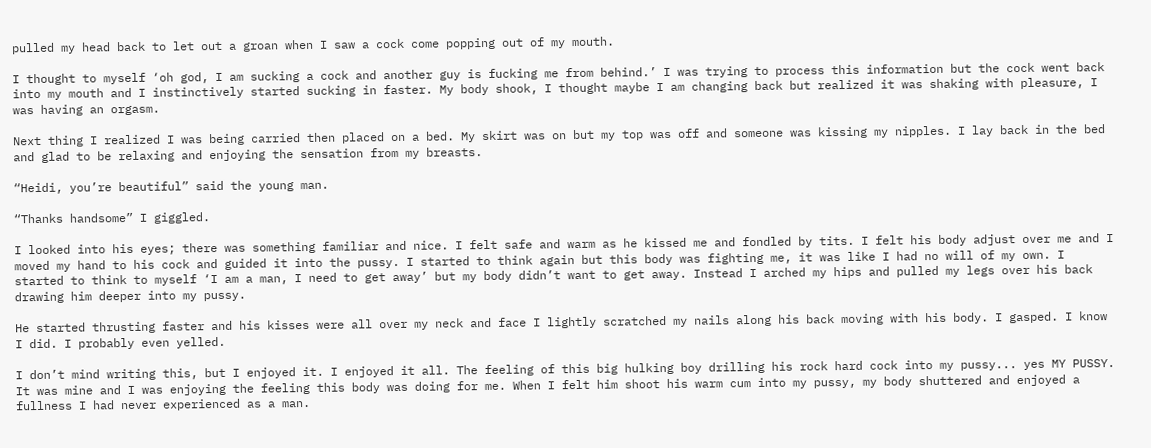pulled my head back to let out a groan when I saw a cock come popping out of my mouth.

I thought to myself ‘oh god, I am sucking a cock and another guy is fucking me from behind.’ I was trying to process this information but the cock went back into my mouth and I instinctively started sucking in faster. My body shook, I thought maybe I am changing back but realized it was shaking with pleasure, I was having an orgasm.

Next thing I realized I was being carried then placed on a bed. My skirt was on but my top was off and someone was kissing my nipples. I lay back in the bed and glad to be relaxing and enjoying the sensation from my breasts.

“Heidi, you’re beautiful” said the young man.

“Thanks handsome” I giggled.

I looked into his eyes; there was something familiar and nice. I felt safe and warm as he kissed me and fondled by tits. I felt his body adjust over me and I moved my hand to his cock and guided it into the pussy. I started to think again but this body was fighting me, it was like I had no will of my own. I started to think to myself ‘I am a man, I need to get away’ but my body didn’t want to get away. Instead I arched my hips and pulled my legs over his back drawing him deeper into my pussy.

He started thrusting faster and his kisses were all over my neck and face I lightly scratched my nails along his back moving with his body. I gasped. I know I did. I probably even yelled.

I don’t mind writing this, but I enjoyed it. I enjoyed it all. The feeling of this big hulking boy drilling his rock hard cock into my pussy... yes MY PUSSY. It was mine and I was enjoying the feeling this body was doing for me. When I felt him shoot his warm cum into my pussy, my body shuttered and enjoyed a fullness I had never experienced as a man.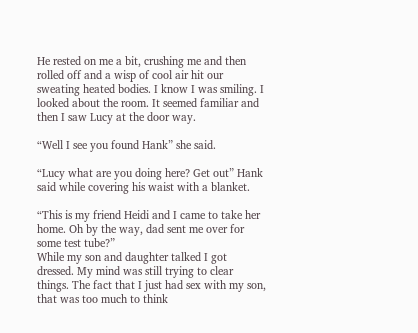He rested on me a bit, crushing me and then rolled off and a wisp of cool air hit our sweating heated bodies. I know I was smiling. I looked about the room. It seemed familiar and then I saw Lucy at the door way.

“Well I see you found Hank” she said.

“Lucy what are you doing here? Get out” Hank said while covering his waist with a blanket.

“This is my friend Heidi and I came to take her home. Oh by the way, dad sent me over for some test tube?”
While my son and daughter talked I got dressed. My mind was still trying to clear things. The fact that I just had sex with my son, that was too much to think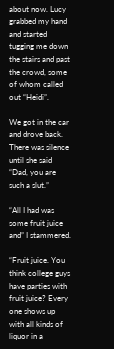about now. Lucy grabbed my hand and started tugging me down the stairs and past the crowd, some of whom called out “Heidi”.

We got in the car and drove back. There was silence until she said “Dad, you are such a slut.”

“All I had was some fruit juice and” I stammered.

“Fruit juice. You think college guys have parties with fruit juice? Every one shows up with all kinds of liquor in a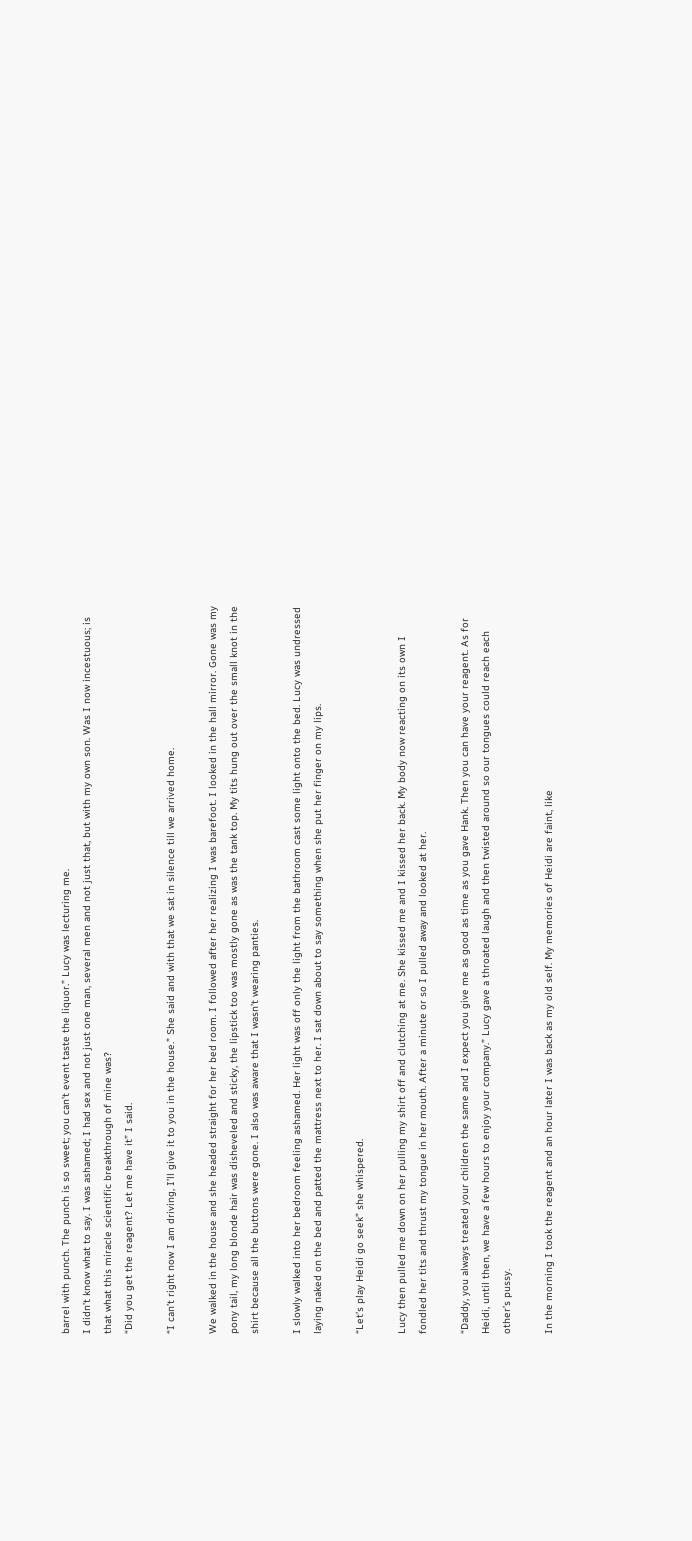barrel with punch. The punch is so sweet; you can’t event taste the liquor.” Lucy was lecturing me.
I didn’t know what to say. I was ashamed; I had sex and not just one man, several men and not just that, but with my own son. Was I now incestuous; is that what this miracle scientific breakthrough of mine was?
“Did you get the reagent? Let me have it” I said.

“I can’t right now I am driving, I’ll give it to you in the house.” She said and with that we sat in silence till we arrived home.

We walked in the house and she headed straight for her bed room. I followed after her realizing I was barefoot. I looked in the hall mirror. Gone was my pony tail, my long blonde hair was disheveled and sticky, the lipstick too was mostly gone as was the tank top. My tits hung out over the small knot in the shirt because all the buttons were gone. I also was aware that I wasn’t wearing panties.

I slowly walked into her bedroom feeling ashamed. Her light was off only the light from the bathroom cast some light onto the bed. Lucy was undressed laying naked on the bed and patted the mattress next to her. I sat down about to say something when she put her finger on my lips.

“Let’s play Heidi go seek” she whispered.

Lucy then pulled me down on her pulling my shirt off and clutching at me. She kissed me and I kissed her back. My body now reacting on its own I fondled her tits and thrust my tongue in her mouth. After a minute or so I pulled away and looked at her.

“Daddy, you always treated your children the same and I expect you give me as good as time as you gave Hank. Then you can have your reagent. As for Heidi, until then, we have a few hours to enjoy your company.” Lucy gave a throated laugh and then twisted around so our tongues could reach each other’s pussy.

In the morning I took the reagent and an hour later I was back as my old self. My memories of Heidi are faint, like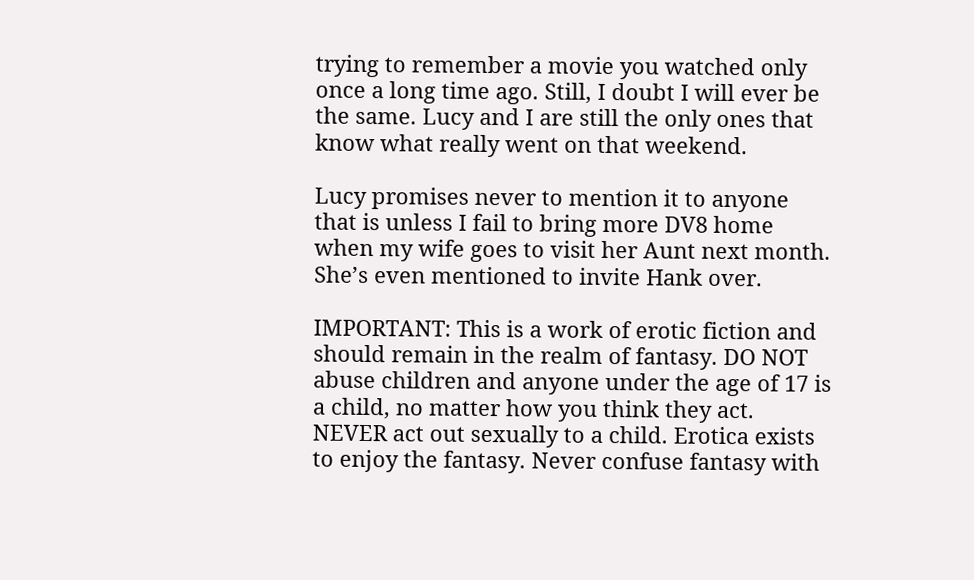trying to remember a movie you watched only once a long time ago. Still, I doubt I will ever be the same. Lucy and I are still the only ones that know what really went on that weekend.

Lucy promises never to mention it to anyone that is unless I fail to bring more DV8 home when my wife goes to visit her Aunt next month. She’s even mentioned to invite Hank over.

IMPORTANT: This is a work of erotic fiction and should remain in the realm of fantasy. DO NOT abuse children and anyone under the age of 17 is a child, no matter how you think they act. NEVER act out sexually to a child. Erotica exists to enjoy the fantasy. Never confuse fantasy with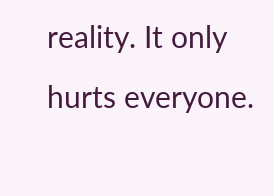reality. It only hurts everyone.